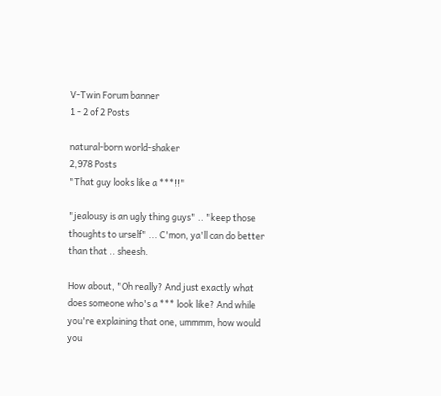V-Twin Forum banner
1 - 2 of 2 Posts

natural-born world-shaker
2,978 Posts
"That guy looks like a ***!!"

"jealousy is an ugly thing guys" .. "keep those thoughts to urself" ... C'mon, ya'll can do better than that .. sheesh.

How about, "Oh really? And just exactly what does someone who's a *** look like? And while you're explaining that one, ummmm, how would you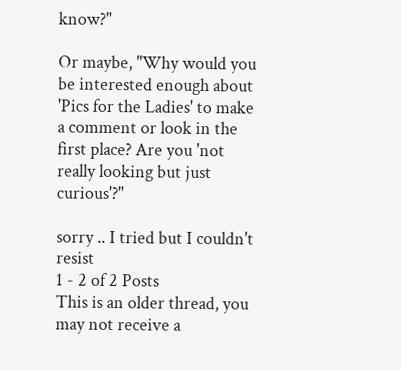know?"

Or maybe, "Why would you be interested enough about 'Pics for the Ladies' to make a comment or look in the first place? Are you 'not really looking but just curious'?"

sorry .. I tried but I couldn't resist
1 - 2 of 2 Posts
This is an older thread, you may not receive a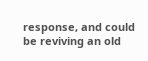response, and could be reviving an old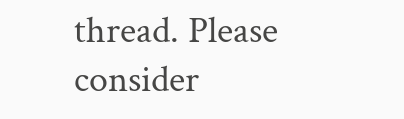thread. Please consider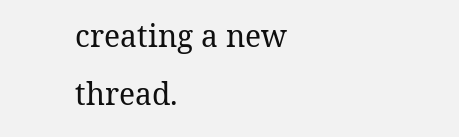creating a new thread.